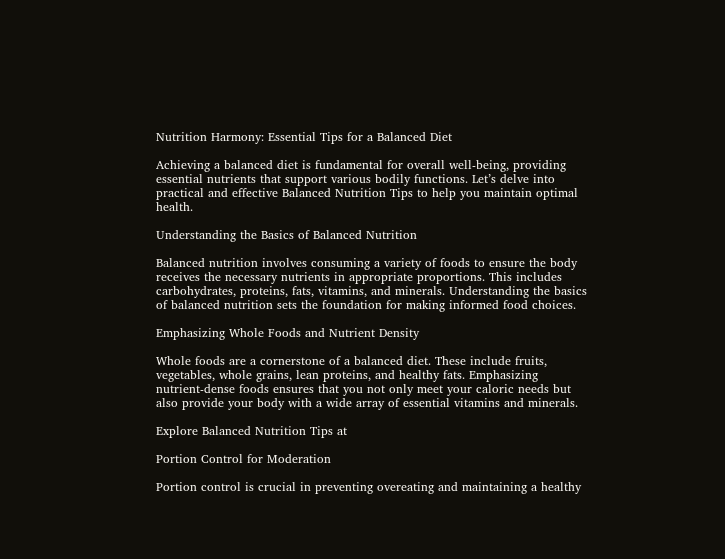Nutrition Harmony: Essential Tips for a Balanced Diet

Achieving a balanced diet is fundamental for overall well-being, providing essential nutrients that support various bodily functions. Let’s delve into practical and effective Balanced Nutrition Tips to help you maintain optimal health.

Understanding the Basics of Balanced Nutrition

Balanced nutrition involves consuming a variety of foods to ensure the body receives the necessary nutrients in appropriate proportions. This includes carbohydrates, proteins, fats, vitamins, and minerals. Understanding the basics of balanced nutrition sets the foundation for making informed food choices.

Emphasizing Whole Foods and Nutrient Density

Whole foods are a cornerstone of a balanced diet. These include fruits, vegetables, whole grains, lean proteins, and healthy fats. Emphasizing nutrient-dense foods ensures that you not only meet your caloric needs but also provide your body with a wide array of essential vitamins and minerals.

Explore Balanced Nutrition Tips at

Portion Control for Moderation

Portion control is crucial in preventing overeating and maintaining a healthy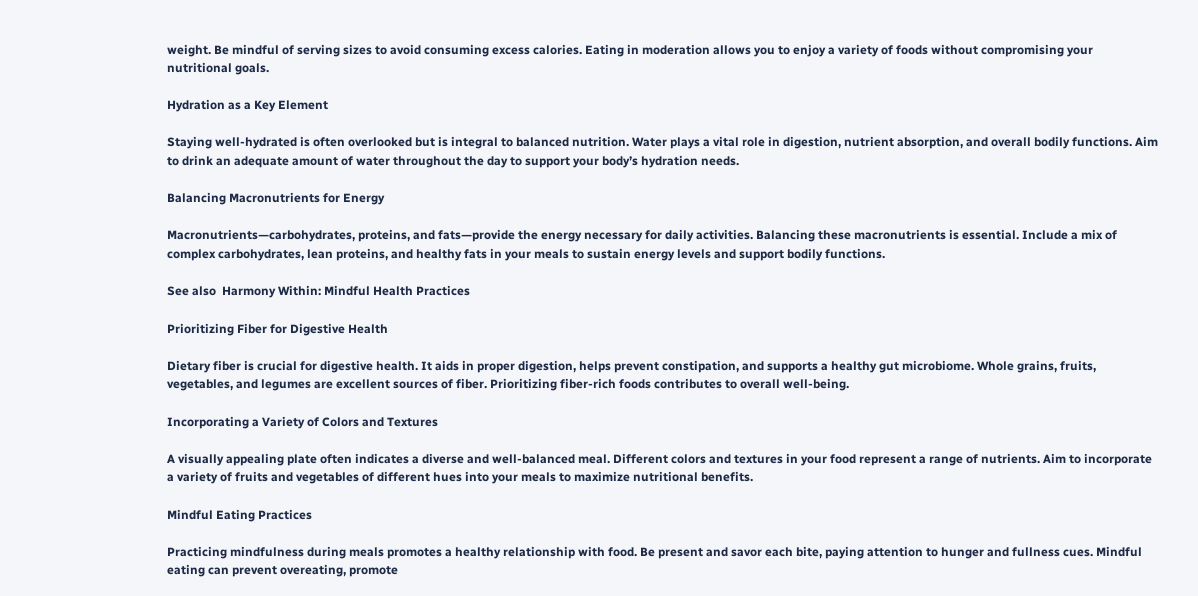weight. Be mindful of serving sizes to avoid consuming excess calories. Eating in moderation allows you to enjoy a variety of foods without compromising your nutritional goals.

Hydration as a Key Element

Staying well-hydrated is often overlooked but is integral to balanced nutrition. Water plays a vital role in digestion, nutrient absorption, and overall bodily functions. Aim to drink an adequate amount of water throughout the day to support your body’s hydration needs.

Balancing Macronutrients for Energy

Macronutrients—carbohydrates, proteins, and fats—provide the energy necessary for daily activities. Balancing these macronutrients is essential. Include a mix of complex carbohydrates, lean proteins, and healthy fats in your meals to sustain energy levels and support bodily functions.

See also  Harmony Within: Mindful Health Practices

Prioritizing Fiber for Digestive Health

Dietary fiber is crucial for digestive health. It aids in proper digestion, helps prevent constipation, and supports a healthy gut microbiome. Whole grains, fruits, vegetables, and legumes are excellent sources of fiber. Prioritizing fiber-rich foods contributes to overall well-being.

Incorporating a Variety of Colors and Textures

A visually appealing plate often indicates a diverse and well-balanced meal. Different colors and textures in your food represent a range of nutrients. Aim to incorporate a variety of fruits and vegetables of different hues into your meals to maximize nutritional benefits.

Mindful Eating Practices

Practicing mindfulness during meals promotes a healthy relationship with food. Be present and savor each bite, paying attention to hunger and fullness cues. Mindful eating can prevent overeating, promote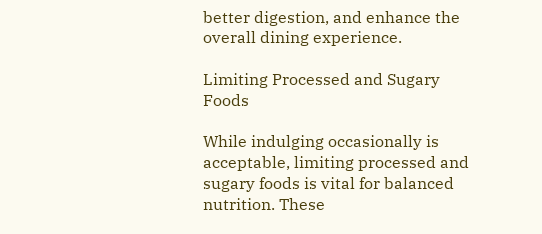better digestion, and enhance the overall dining experience.

Limiting Processed and Sugary Foods

While indulging occasionally is acceptable, limiting processed and sugary foods is vital for balanced nutrition. These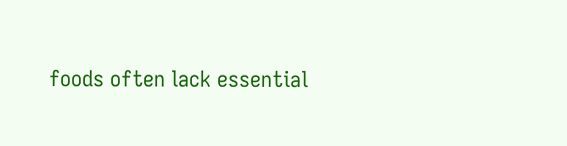foods often lack essential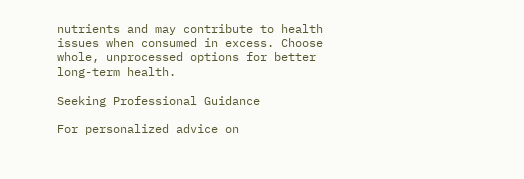nutrients and may contribute to health issues when consumed in excess. Choose whole, unprocessed options for better long-term health.

Seeking Professional Guidance

For personalized advice on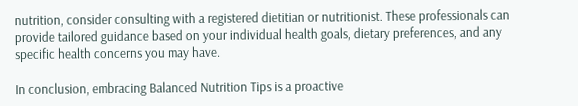nutrition, consider consulting with a registered dietitian or nutritionist. These professionals can provide tailored guidance based on your individual health goals, dietary preferences, and any specific health concerns you may have.

In conclusion, embracing Balanced Nutrition Tips is a proactive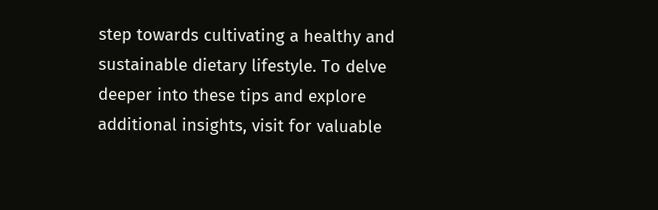step towards cultivating a healthy and sustainable dietary lifestyle. To delve deeper into these tips and explore additional insights, visit for valuable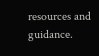resources and guidance.